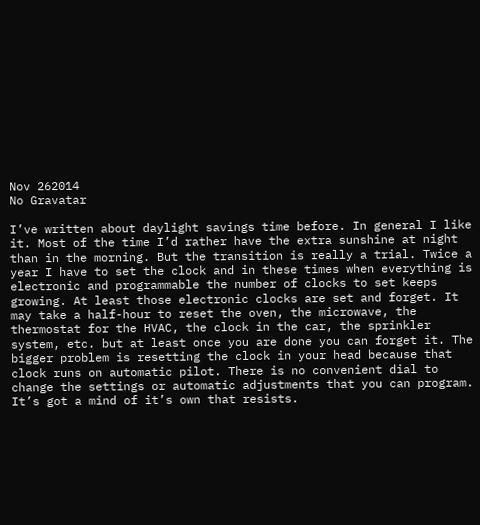Nov 262014
No Gravatar

I’ve written about daylight savings time before. In general I like it. Most of the time I’d rather have the extra sunshine at night than in the morning. But the transition is really a trial. Twice a year I have to set the clock and in these times when everything is electronic and programmable the number of clocks to set keeps growing. At least those electronic clocks are set and forget. It may take a half-hour to reset the oven, the microwave, the thermostat for the HVAC, the clock in the car, the sprinkler system, etc. but at least once you are done you can forget it. The bigger problem is resetting the clock in your head because that clock runs on automatic pilot. There is no convenient dial to change the settings or automatic adjustments that you can program. It’s got a mind of it’s own that resists.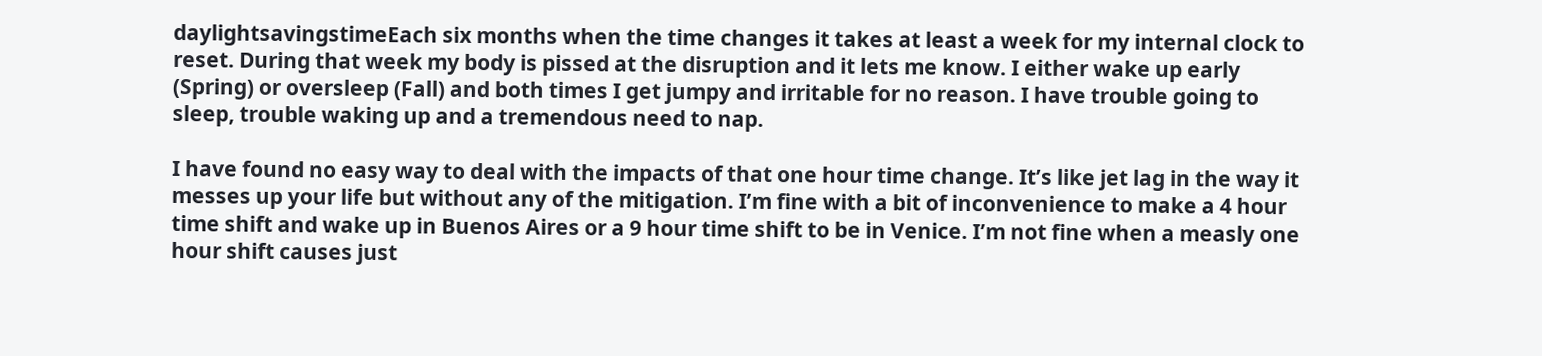daylightsavingstimeEach six months when the time changes it takes at least a week for my internal clock to reset. During that week my body is pissed at the disruption and it lets me know. I either wake up early (Spring) or oversleep (Fall) and both times I get jumpy and irritable for no reason. I have trouble going to sleep, trouble waking up and a tremendous need to nap.

I have found no easy way to deal with the impacts of that one hour time change. It’s like jet lag in the way it messes up your life but without any of the mitigation. I’m fine with a bit of inconvenience to make a 4 hour time shift and wake up in Buenos Aires or a 9 hour time shift to be in Venice. I’m not fine when a measly one hour shift causes just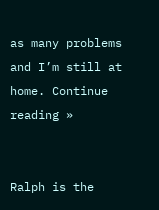as many problems and I’m still at home. Continue reading »


Ralph is the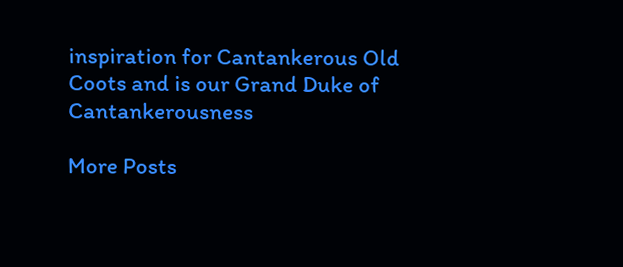inspiration for Cantankerous Old Coots and is our Grand Duke of Cantankerousness

More Posts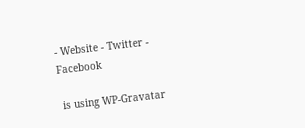- Website - Twitter - Facebook

 is using WP-Gravatar